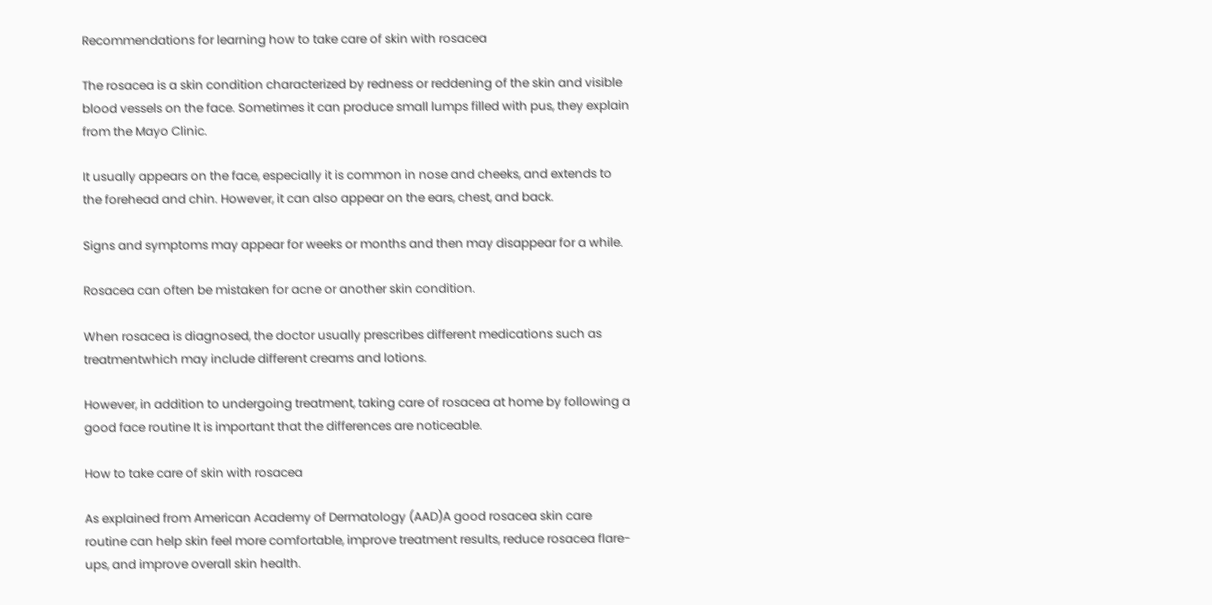Recommendations for learning how to take care of skin with rosacea

The rosacea is a skin condition characterized by redness or reddening of the skin and visible blood vessels on the face. Sometimes it can produce small lumps filled with pus, they explain from the Mayo Clinic.

It usually appears on the face, especially it is common in nose and cheeks, and extends to the forehead and chin. However, it can also appear on the ears, chest, and back.

Signs and symptoms may appear for weeks or months and then may disappear for a while.

Rosacea can often be mistaken for acne or another skin condition.

When rosacea is diagnosed, the doctor usually prescribes different medications such as treatmentwhich may include different creams and lotions.

However, in addition to undergoing treatment, taking care of rosacea at home by following a good face routine It is important that the differences are noticeable.

How to take care of skin with rosacea

As explained from American Academy of Dermatology (AAD)A good rosacea skin care routine can help skin feel more comfortable, improve treatment results, reduce rosacea flare-ups, and improve overall skin health.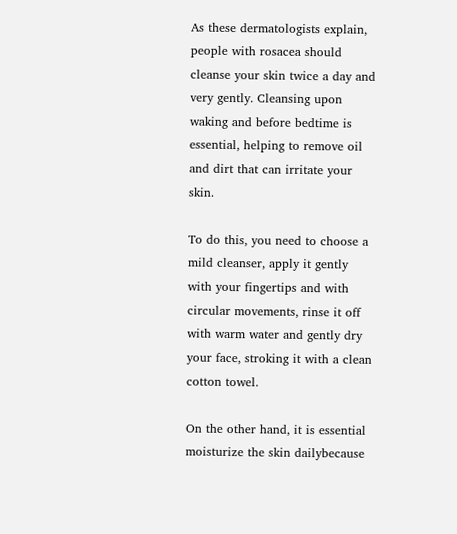As these dermatologists explain, people with rosacea should cleanse your skin twice a day and very gently. Cleansing upon waking and before bedtime is essential, helping to remove oil and dirt that can irritate your skin.

To do this, you need to choose a mild cleanser, apply it gently with your fingertips and with circular movements, rinse it off with warm water and gently dry your face, stroking it with a clean cotton towel.

On the other hand, it is essential moisturize the skin dailybecause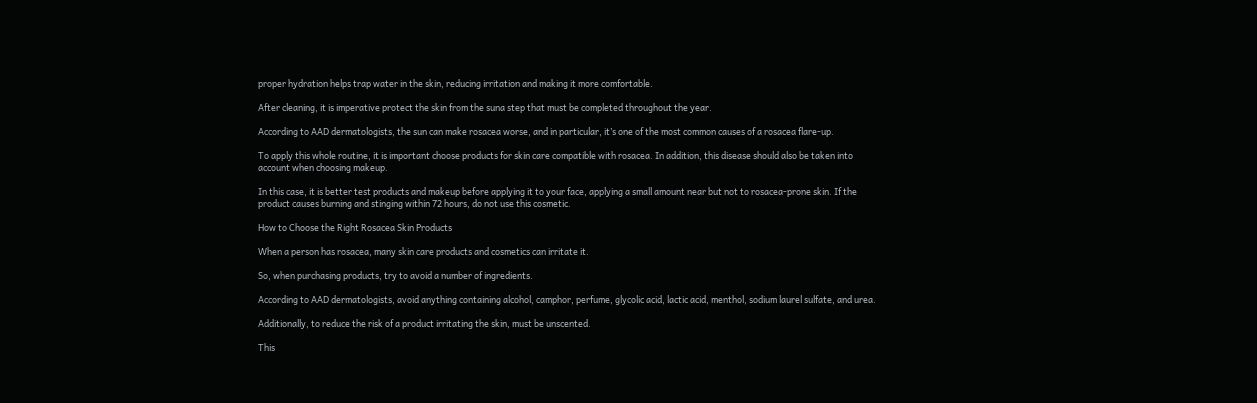proper hydration helps trap water in the skin, reducing irritation and making it more comfortable.

After cleaning, it is imperative protect the skin from the suna step that must be completed throughout the year.

According to AAD dermatologists, the sun can make rosacea worse, and in particular, it’s one of the most common causes of a rosacea flare-up.

To apply this whole routine, it is important choose products for skin care compatible with rosacea. In addition, this disease should also be taken into account when choosing makeup.

In this case, it is better test products and makeup before applying it to your face, applying a small amount near but not to rosacea-prone skin. If the product causes burning and stinging within 72 hours, do not use this cosmetic.

How to Choose the Right Rosacea Skin Products

When a person has rosacea, many skin care products and cosmetics can irritate it.

So, when purchasing products, try to avoid a number of ingredients.

According to AAD dermatologists, avoid anything containing alcohol, camphor, perfume, glycolic acid, lactic acid, menthol, sodium laurel sulfate, and urea.

Additionally, to reduce the risk of a product irritating the skin, must be unscented.

This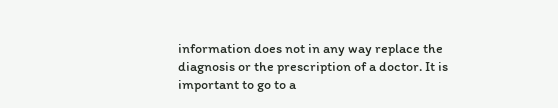information does not in any way replace the diagnosis or the prescription of a doctor. It is important to go to a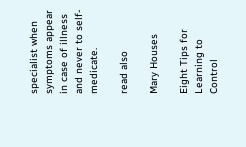specialist when symptoms appear in case of illness and never to self-medicate.

read also

Mary Houses

Eight Tips for Learning to Control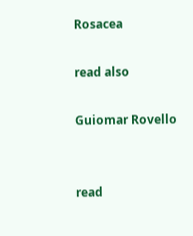Rosacea

read also

Guiomar Rovello


read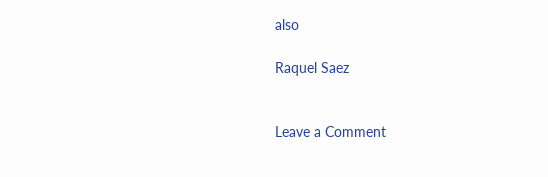also

Raquel Saez


Leave a Comment